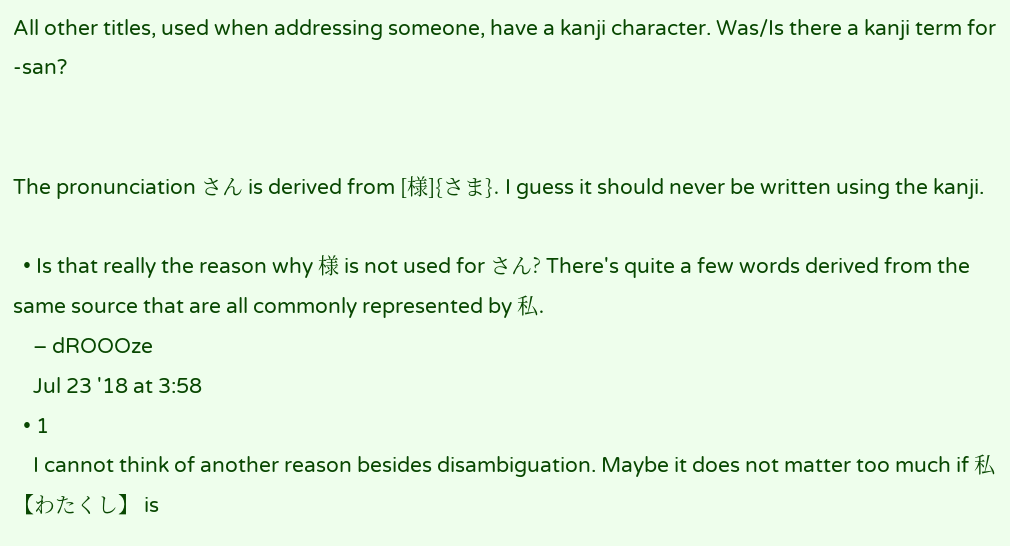All other titles, used when addressing someone, have a kanji character. Was/Is there a kanji term for -san?


The pronunciation さん is derived from [様]{さま}. I guess it should never be written using the kanji.

  • Is that really the reason why 様 is not used for さん? There's quite a few words derived from the same source that are all commonly represented by 私.
    – dROOOze
    Jul 23 '18 at 3:58
  • 1
    I cannot think of another reason besides disambiguation. Maybe it does not matter too much if 私【わたくし】 is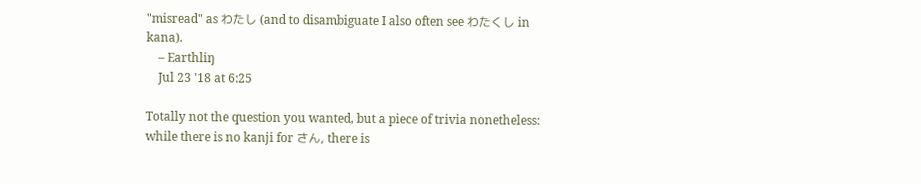"misread" as わたし (and to disambiguate I also often see わたくし in kana).
    – Earthliŋ
    Jul 23 '18 at 6:25

Totally not the question you wanted, but a piece of trivia nonetheless: while there is no kanji for さん, there is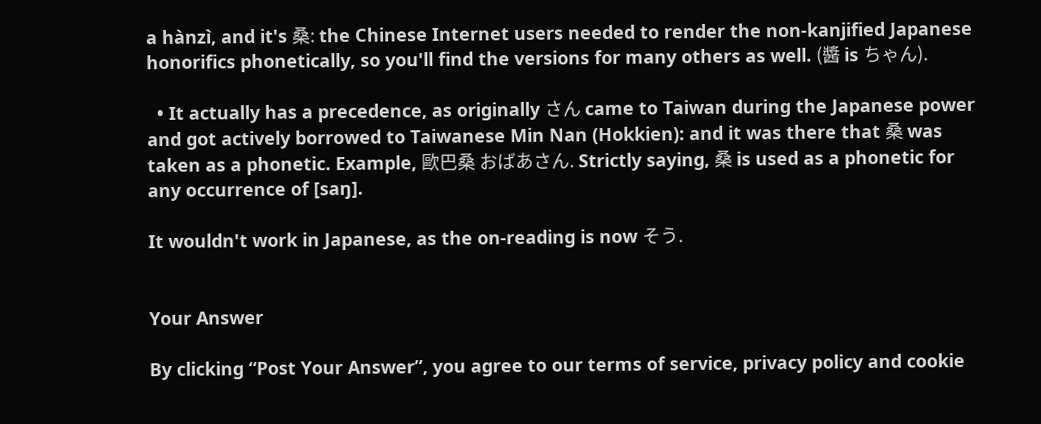a hànzì, and it's 桑: the Chinese Internet users needed to render the non-kanjified Japanese honorifics phonetically, so you'll find the versions for many others as well. (醬 is ちゃん).

  • It actually has a precedence, as originally さん came to Taiwan during the Japanese power and got actively borrowed to Taiwanese Min Nan (Hokkien): and it was there that 桑 was taken as a phonetic. Example, 歐巴桑 おばあさん. Strictly saying, 桑 is used as a phonetic for any occurrence of [saŋ].

It wouldn't work in Japanese, as the on-reading is now そう.


Your Answer

By clicking “Post Your Answer”, you agree to our terms of service, privacy policy and cookie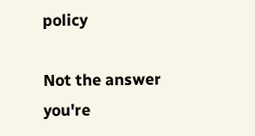policy

Not the answer you're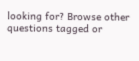looking for? Browse other questions tagged or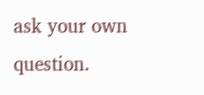ask your own question.